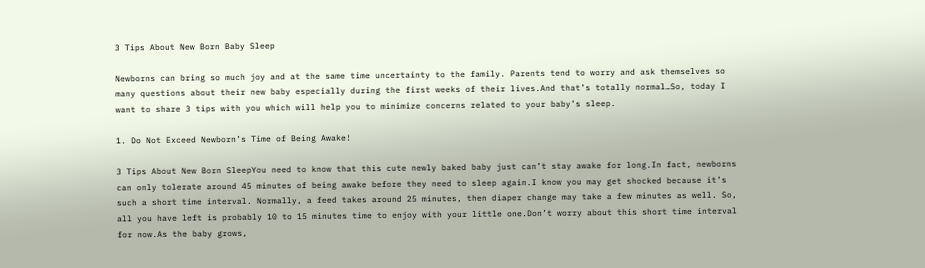3 Tips About New Born Baby Sleep

Newborns can bring so much joy and at the same time uncertainty to the family. Parents tend to worry and ask themselves so many questions about their new baby especially during the first weeks of their lives.And that’s totally normal…So, today I want to share 3 tips with you which will help you to minimize concerns related to your baby’s sleep.

1. Do Not Exceed Newborn’s Time of Being Awake!

3 Tips About New Born SleepYou need to know that this cute newly baked baby just can’t stay awake for long.In fact, newborns can only tolerate around 45 minutes of being awake before they need to sleep again.I know you may get shocked because it’s such a short time interval. Normally, a feed takes around 25 minutes, then diaper change may take a few minutes as well. So, all you have left is probably 10 to 15 minutes time to enjoy with your little one.Don’t worry about this short time interval for now.As the baby grows,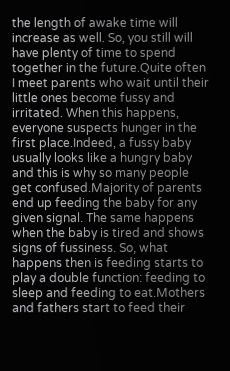the length of awake time will increase as well. So, you still will have plenty of time to spend together in the future.Quite often I meet parents who wait until their little ones become fussy and irritated. When this happens, everyone suspects hunger in the first place.Indeed, a fussy baby usually looks like a hungry baby and this is why so many people get confused.Majority of parents end up feeding the baby for any given signal. The same happens when the baby is tired and shows signs of fussiness. So, what happens then is feeding starts to play a double function: feeding to sleep and feeding to eat.Mothers and fathers start to feed their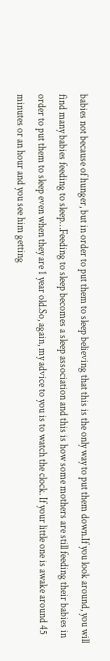babies not because of hunger, but in order to put them to sleep believing that this is the only way to put them down.If you look around, you will find many babies feeding to sleep…Feeding to sleep becomes a sleep association and this is how some mothers are still feeding their babies in order to put them to sleep even when they are 1 year old.So, again, my advice to you is to watch the clock. If your little one is awake around 45 minutes or an hour and you see him getting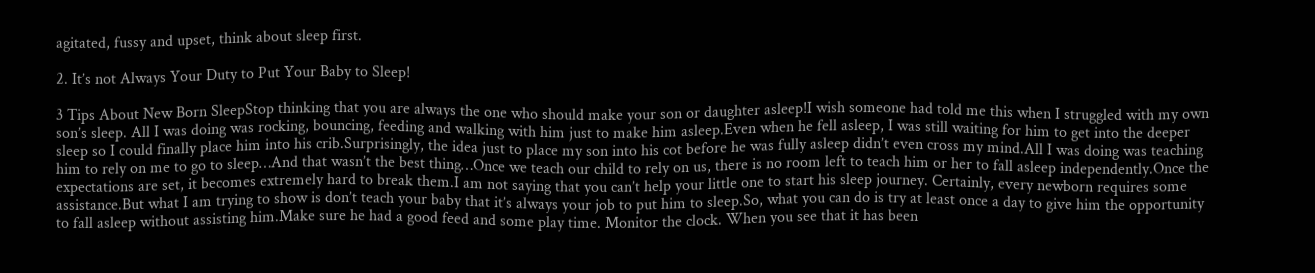agitated, fussy and upset, think about sleep first.

2. It’s not Always Your Duty to Put Your Baby to Sleep!

3 Tips About New Born SleepStop thinking that you are always the one who should make your son or daughter asleep!I wish someone had told me this when I struggled with my own son’s sleep. All I was doing was rocking, bouncing, feeding and walking with him just to make him asleep.Even when he fell asleep, I was still waiting for him to get into the deeper sleep so I could finally place him into his crib.Surprisingly, the idea just to place my son into his cot before he was fully asleep didn’t even cross my mind.All I was doing was teaching him to rely on me to go to sleep…And that wasn’t the best thing…Once we teach our child to rely on us, there is no room left to teach him or her to fall asleep independently.Once the expectations are set, it becomes extremely hard to break them.I am not saying that you can’t help your little one to start his sleep journey. Certainly, every newborn requires some assistance.But what I am trying to show is don’t teach your baby that it’s always your job to put him to sleep.So, what you can do is try at least once a day to give him the opportunity to fall asleep without assisting him.Make sure he had a good feed and some play time. Monitor the clock. When you see that it has been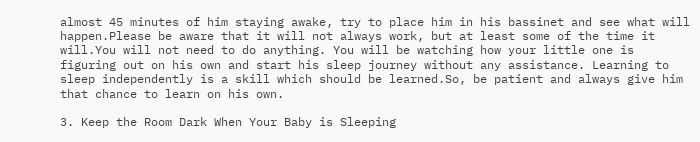almost 45 minutes of him staying awake, try to place him in his bassinet and see what will happen.Please be aware that it will not always work, but at least some of the time it will.You will not need to do anything. You will be watching how your little one is figuring out on his own and start his sleep journey without any assistance. Learning to sleep independently is a skill which should be learned.So, be patient and always give him that chance to learn on his own.

3. Keep the Room Dark When Your Baby is Sleeping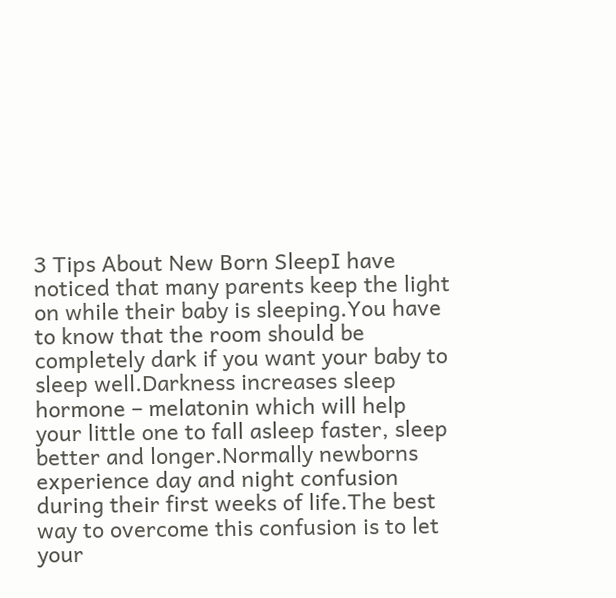3 Tips About New Born SleepI have noticed that many parents keep the light on while their baby is sleeping.You have to know that the room should be completely dark if you want your baby to sleep well.Darkness increases sleep hormone – melatonin which will help your little one to fall asleep faster, sleep better and longer.Normally newborns experience day and night confusion during their first weeks of life.The best way to overcome this confusion is to let your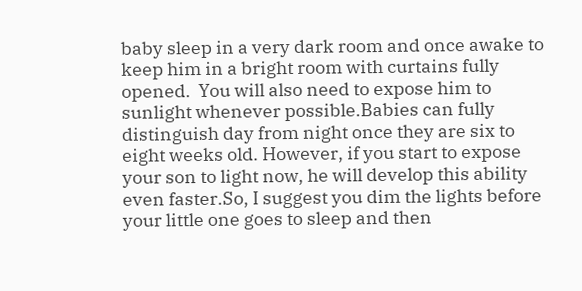baby sleep in a very dark room and once awake to keep him in a bright room with curtains fully opened.  You will also need to expose him to sunlight whenever possible.Babies can fully distinguish day from night once they are six to eight weeks old. However, if you start to expose your son to light now, he will develop this ability even faster.So, I suggest you dim the lights before your little one goes to sleep and then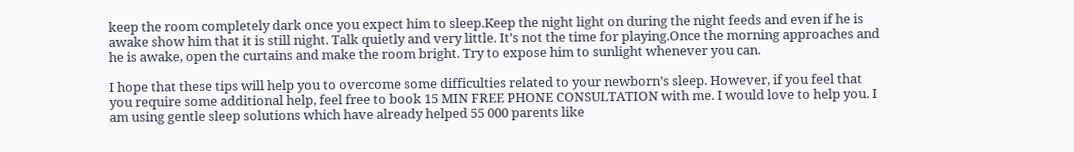keep the room completely dark once you expect him to sleep.Keep the night light on during the night feeds and even if he is awake show him that it is still night. Talk quietly and very little. It’s not the time for playing.Once the morning approaches and he is awake, open the curtains and make the room bright. Try to expose him to sunlight whenever you can.

I hope that these tips will help you to overcome some difficulties related to your newborn’s sleep. However, if you feel that you require some additional help, feel free to book 15 MIN FREE PHONE CONSULTATION with me. I would love to help you. I am using gentle sleep solutions which have already helped 55 000 parents like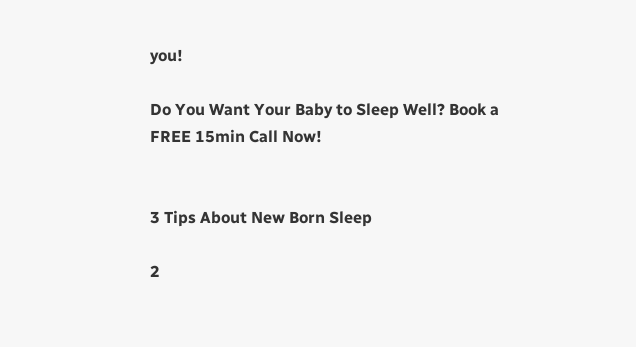you!

Do You Want Your Baby to Sleep Well? Book a FREE 15min Call Now!


3 Tips About New Born Sleep

2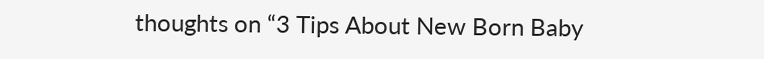thoughts on “3 Tips About New Born Baby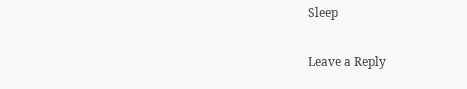Sleep

Leave a Reply